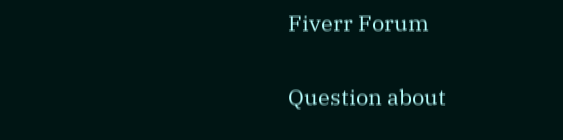Fiverr Forum

Question about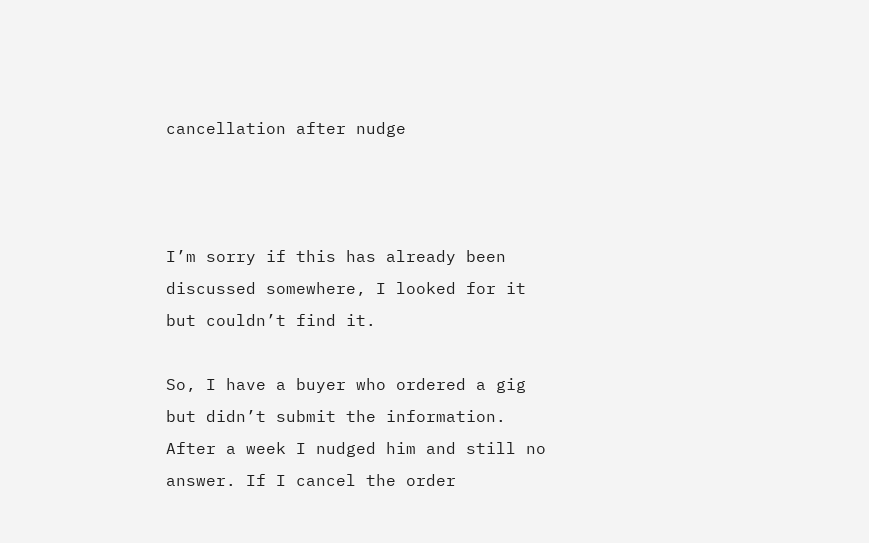cancellation after nudge



I’m sorry if this has already been discussed somewhere, I looked for it but couldn’t find it.

So, I have a buyer who ordered a gig but didn’t submit the information. After a week I nudged him and still no answer. If I cancel the order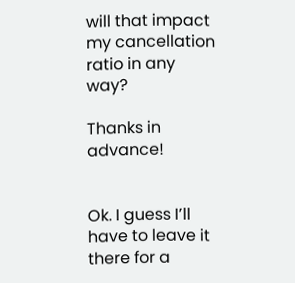will that impact my cancellation ratio in any way?

Thanks in advance!


Ok. I guess I’ll have to leave it there for a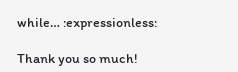while… :expressionless:

Thank you so much!